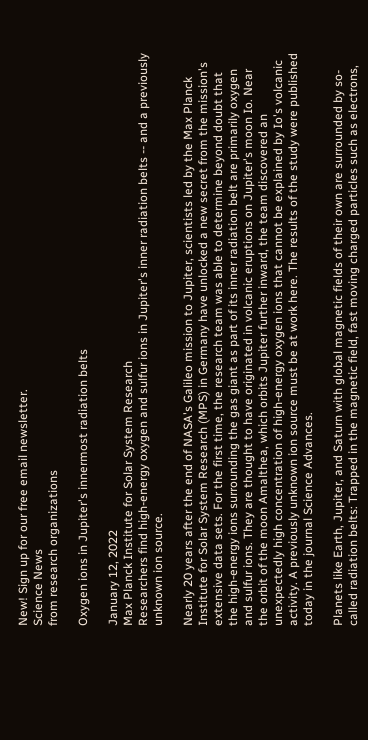New! Sign up for our free email newsletter.
Science News
from research organizations

Oxygen ions in Jupiter's innermost radiation belts

January 12, 2022
Max Planck Institute for Solar System Research
Researchers find high-energy oxygen and sulfur ions in Jupiter's inner radiation belts -- and a previously unknown ion source.

Nearly 20 years after the end of NASA's Galileo mission to Jupiter, scientists led by the Max Planck Institute for Solar System Research (MPS) in Germany have unlocked a new secret from the mission's extensive data sets. For the first time, the research team was able to determine beyond doubt that the high-energy ions surrounding the gas giant as part of its inner radiation belt are primarily oxygen and sulfur ions. They are thought to have originated in volcanic eruptions on Jupiter's moon Io. Near the orbit of the moon Amalthea, which orbits Jupiter further inward, the team discovered an unexpectedly high concentration of high-energy oxygen ions that cannot be explained by Io's volcanic activity. A previously unknown ion source must be at work here. The results of the study were published today in the journal Science Advances.

Planets like Earth, Jupiter, and Saturn with global magnetic fields of their own are surrounded by so-called radiation belts: Trapped in the magnetic field, fast moving charged particles such as electrons,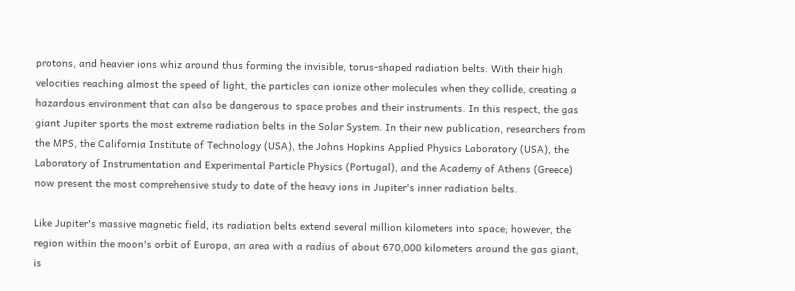protons, and heavier ions whiz around thus forming the invisible, torus-shaped radiation belts. With their high velocities reaching almost the speed of light, the particles can ionize other molecules when they collide, creating a hazardous environment that can also be dangerous to space probes and their instruments. In this respect, the gas giant Jupiter sports the most extreme radiation belts in the Solar System. In their new publication, researchers from the MPS, the California Institute of Technology (USA), the Johns Hopkins Applied Physics Laboratory (USA), the Laboratory of Instrumentation and Experimental Particle Physics (Portugal), and the Academy of Athens (Greece) now present the most comprehensive study to date of the heavy ions in Jupiter's inner radiation belts.

Like Jupiter's massive magnetic field, its radiation belts extend several million kilometers into space; however, the region within the moon's orbit of Europa, an area with a radius of about 670,000 kilometers around the gas giant, is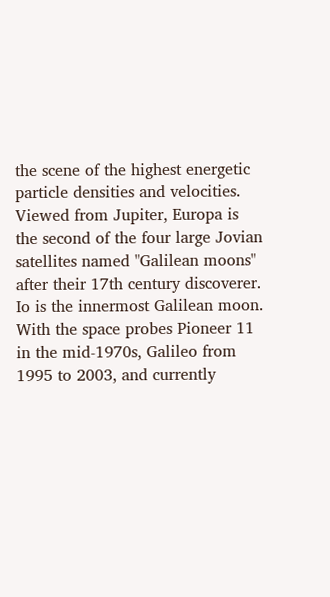the scene of the highest energetic particle densities and velocities. Viewed from Jupiter, Europa is the second of the four large Jovian satellites named "Galilean moons" after their 17th century discoverer. Io is the innermost Galilean moon. With the space probes Pioneer 11 in the mid-1970s, Galileo from 1995 to 2003, and currently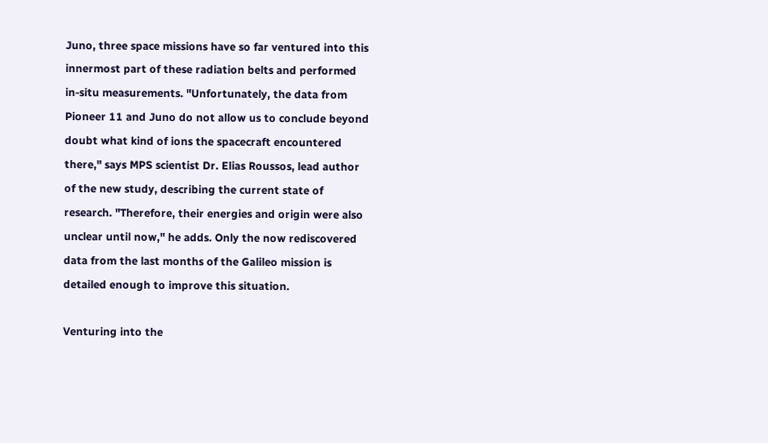Juno, three space missions have so far ventured into this innermost part of these radiation belts and performed in-situ measurements. "Unfortunately, the data from Pioneer 11 and Juno do not allow us to conclude beyond doubt what kind of ions the spacecraft encountered there," says MPS scientist Dr. Elias Roussos, lead author of the new study, describing the current state of research. "Therefore, their energies and origin were also unclear until now," he adds. Only the now rediscovered data from the last months of the Galileo mission is detailed enough to improve this situation.

Venturing into the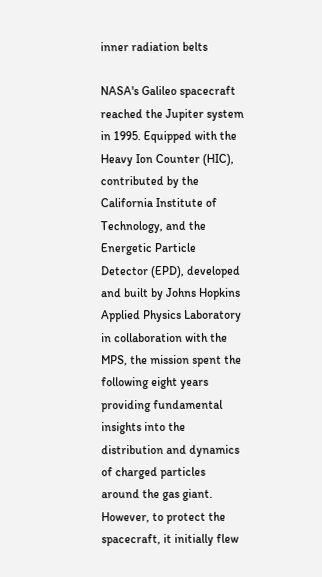inner radiation belts

NASA's Galileo spacecraft reached the Jupiter system in 1995. Equipped with the Heavy Ion Counter (HIC), contributed by the California Institute of Technology, and the Energetic Particle Detector (EPD), developed and built by Johns Hopkins Applied Physics Laboratory in collaboration with the MPS, the mission spent the following eight years providing fundamental insights into the distribution and dynamics of charged particles around the gas giant. However, to protect the spacecraft, it initially flew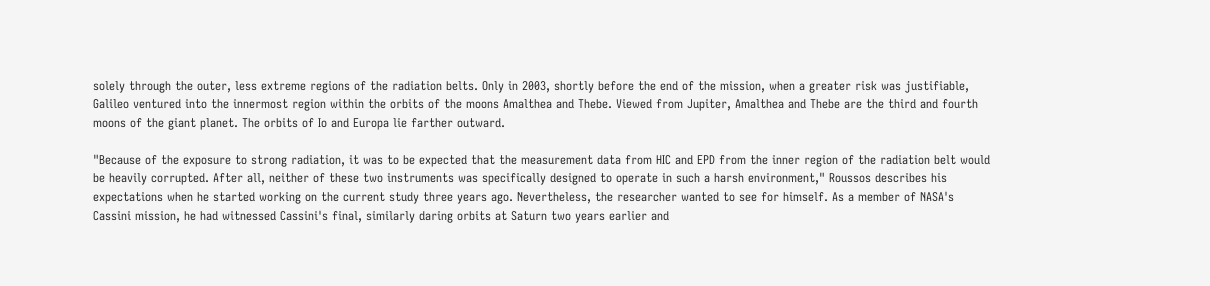solely through the outer, less extreme regions of the radiation belts. Only in 2003, shortly before the end of the mission, when a greater risk was justifiable, Galileo ventured into the innermost region within the orbits of the moons Amalthea and Thebe. Viewed from Jupiter, Amalthea and Thebe are the third and fourth moons of the giant planet. The orbits of Io and Europa lie farther outward.

"Because of the exposure to strong radiation, it was to be expected that the measurement data from HIC and EPD from the inner region of the radiation belt would be heavily corrupted. After all, neither of these two instruments was specifically designed to operate in such a harsh environment," Roussos describes his expectations when he started working on the current study three years ago. Nevertheless, the researcher wanted to see for himself. As a member of NASA's Cassini mission, he had witnessed Cassini's final, similarly daring orbits at Saturn two years earlier and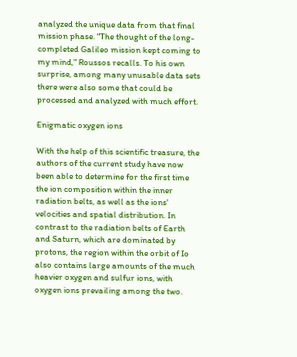analyzed the unique data from that final mission phase. "The thought of the long-completed Galileo mission kept coming to my mind," Roussos recalls. To his own surprise, among many unusable data sets there were also some that could be processed and analyzed with much effort.

Enigmatic oxygen ions

With the help of this scientific treasure, the authors of the current study have now been able to determine for the first time the ion composition within the inner radiation belts, as well as the ions' velocities and spatial distribution. In contrast to the radiation belts of Earth and Saturn, which are dominated by protons, the region within the orbit of Io also contains large amounts of the much heavier oxygen and sulfur ions, with oxygen ions prevailing among the two.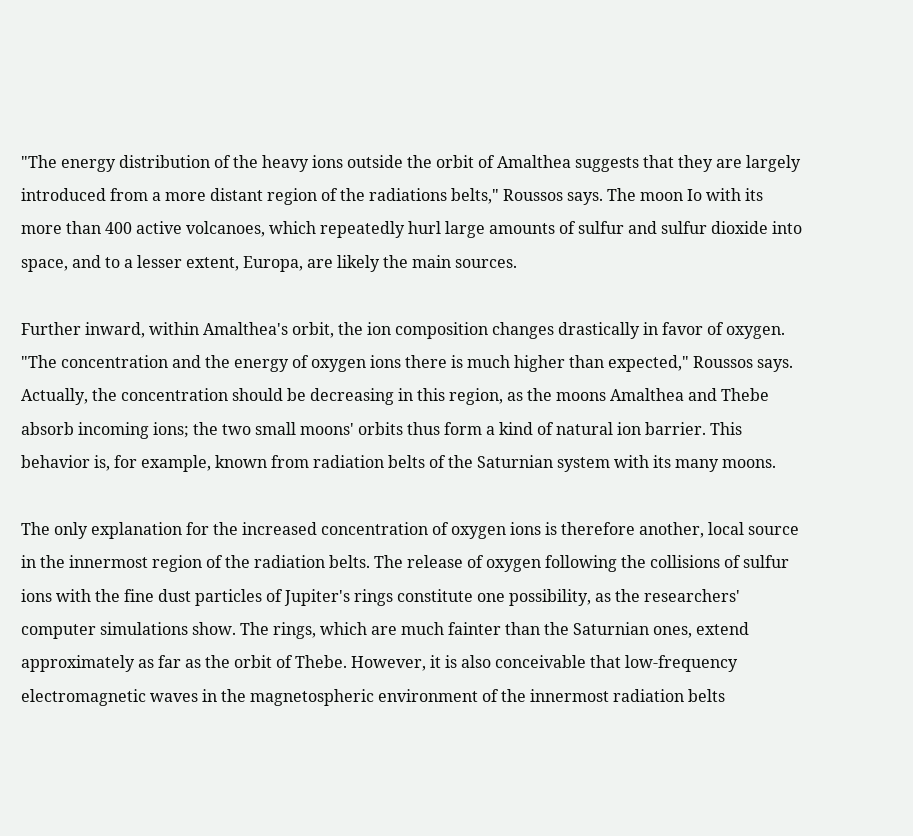"The energy distribution of the heavy ions outside the orbit of Amalthea suggests that they are largely introduced from a more distant region of the radiations belts," Roussos says. The moon Io with its more than 400 active volcanoes, which repeatedly hurl large amounts of sulfur and sulfur dioxide into space, and to a lesser extent, Europa, are likely the main sources.

Further inward, within Amalthea's orbit, the ion composition changes drastically in favor of oxygen. "The concentration and the energy of oxygen ions there is much higher than expected," Roussos says. Actually, the concentration should be decreasing in this region, as the moons Amalthea and Thebe absorb incoming ions; the two small moons' orbits thus form a kind of natural ion barrier. This behavior is, for example, known from radiation belts of the Saturnian system with its many moons.

The only explanation for the increased concentration of oxygen ions is therefore another, local source in the innermost region of the radiation belts. The release of oxygen following the collisions of sulfur ions with the fine dust particles of Jupiter's rings constitute one possibility, as the researchers' computer simulations show. The rings, which are much fainter than the Saturnian ones, extend approximately as far as the orbit of Thebe. However, it is also conceivable that low-frequency electromagnetic waves in the magnetospheric environment of the innermost radiation belts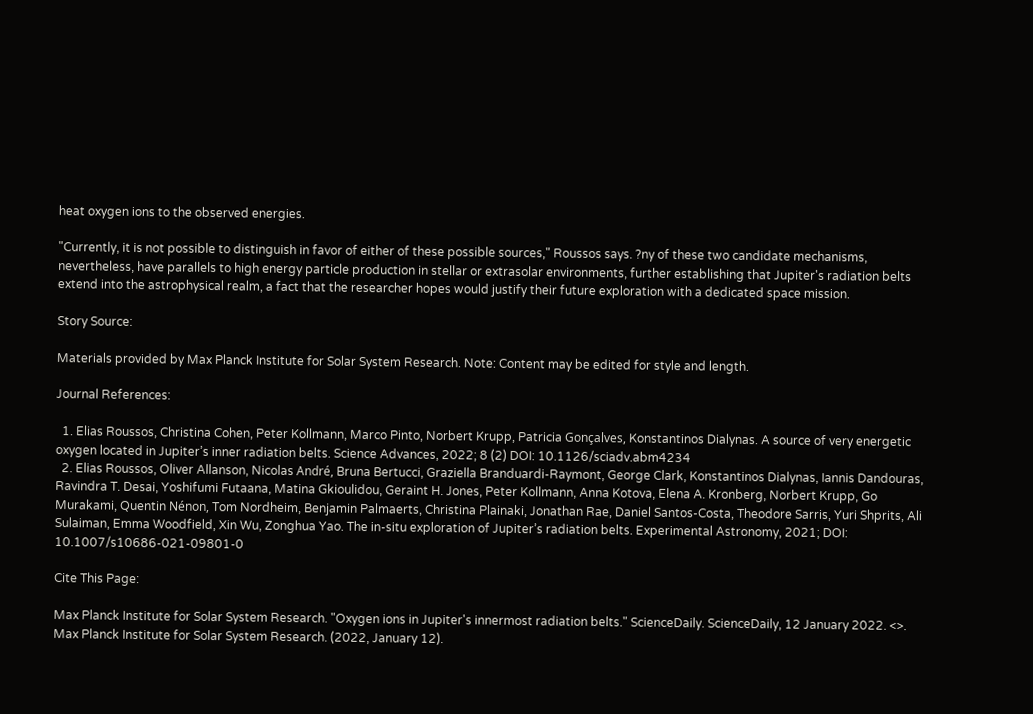heat oxygen ions to the observed energies.

"Currently, it is not possible to distinguish in favor of either of these possible sources," Roussos says. ?ny of these two candidate mechanisms, nevertheless, have parallels to high energy particle production in stellar or extrasolar environments, further establishing that Jupiter's radiation belts extend into the astrophysical realm, a fact that the researcher hopes would justify their future exploration with a dedicated space mission.

Story Source:

Materials provided by Max Planck Institute for Solar System Research. Note: Content may be edited for style and length.

Journal References:

  1. Elias Roussos, Christina Cohen, Peter Kollmann, Marco Pinto, Norbert Krupp, Patricia Gonçalves, Konstantinos Dialynas. A source of very energetic oxygen located in Jupiter’s inner radiation belts. Science Advances, 2022; 8 (2) DOI: 10.1126/sciadv.abm4234
  2. Elias Roussos, Oliver Allanson, Nicolas André, Bruna Bertucci, Graziella Branduardi-Raymont, George Clark, Konstantinos Dialynas, Iannis Dandouras, Ravindra T. Desai, Yoshifumi Futaana, Matina Gkioulidou, Geraint H. Jones, Peter Kollmann, Anna Kotova, Elena A. Kronberg, Norbert Krupp, Go Murakami, Quentin Nénon, Tom Nordheim, Benjamin Palmaerts, Christina Plainaki, Jonathan Rae, Daniel Santos-Costa, Theodore Sarris, Yuri Shprits, Ali Sulaiman, Emma Woodfield, Xin Wu, Zonghua Yao. The in-situ exploration of Jupiter’s radiation belts. Experimental Astronomy, 2021; DOI: 10.1007/s10686-021-09801-0

Cite This Page:

Max Planck Institute for Solar System Research. "Oxygen ions in Jupiter's innermost radiation belts." ScienceDaily. ScienceDaily, 12 January 2022. <>.
Max Planck Institute for Solar System Research. (2022, January 12).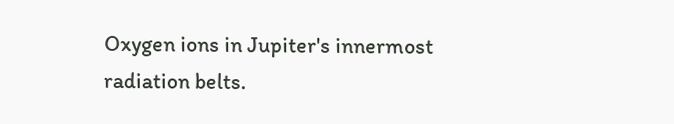Oxygen ions in Jupiter's innermost radiation belts.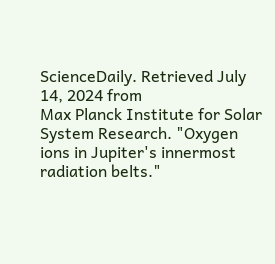ScienceDaily. Retrieved July 14, 2024 from
Max Planck Institute for Solar System Research. "Oxygen ions in Jupiter's innermost radiation belts."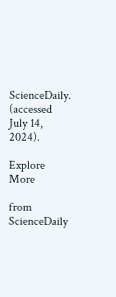ScienceDaily. (accessed July 14, 2024).

Explore More

from ScienceDaily